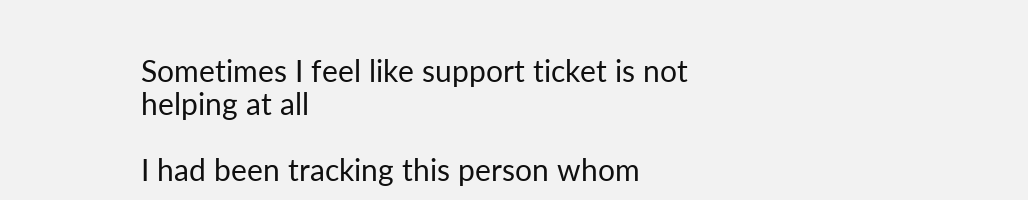Sometimes I feel like support ticket is not helping at all

I had been tracking this person whom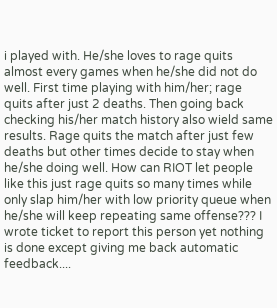i played with. He/she loves to rage quits almost every games when he/she did not do well. First time playing with him/her; rage quits after just 2 deaths. Then going back checking his/her match history also wield same results. Rage quits the match after just few deaths but other times decide to stay when he/she doing well. How can RIOT let people like this just rage quits so many times while only slap him/her with low priority queue when he/she will keep repeating same offense??? I wrote ticket to report this person yet nothing is done except giving me back automatic feedback....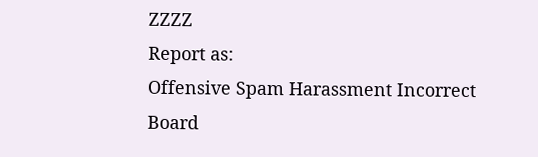ZZZZ
Report as:
Offensive Spam Harassment Incorrect Board